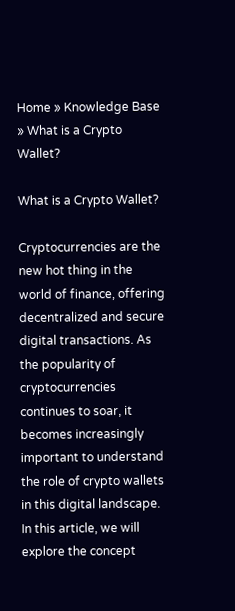Home » Knowledge Base » What is a Crypto Wallet?

What is a Crypto Wallet?

Cryptocurrencies are the new hot thing in the world of finance, offering decentralized and secure digital transactions. As the popularity of cryptocurrencies continues to soar, it becomes increasingly important to understand the role of crypto wallets in this digital landscape. In this article, we will explore the concept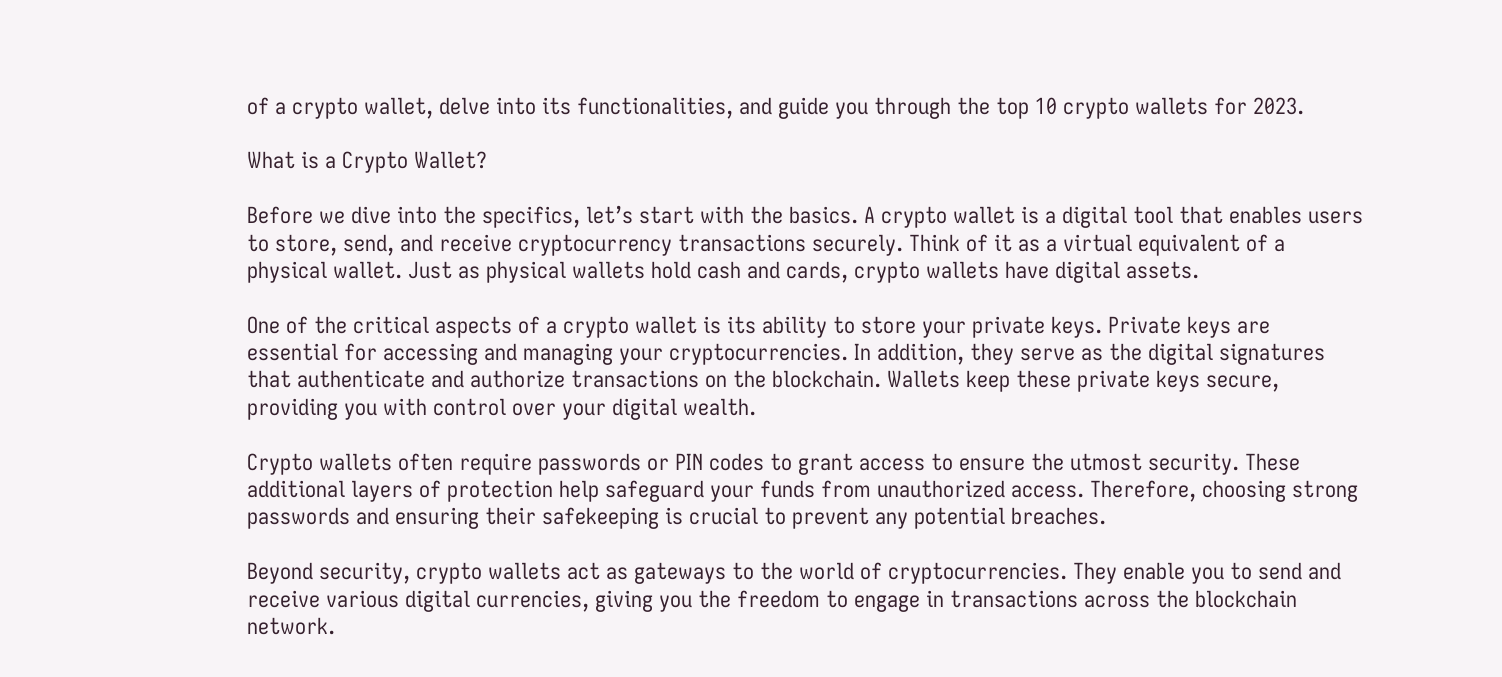of a crypto wallet, delve into its functionalities, and guide you through the top 10 crypto wallets for 2023.

What is a Crypto Wallet?

Before we dive into the specifics, let’s start with the basics. A crypto wallet is a digital tool that enables users to store, send, and receive cryptocurrency transactions securely. Think of it as a virtual equivalent of a physical wallet. Just as physical wallets hold cash and cards, crypto wallets have digital assets.

One of the critical aspects of a crypto wallet is its ability to store your private keys. Private keys are essential for accessing and managing your cryptocurrencies. In addition, they serve as the digital signatures that authenticate and authorize transactions on the blockchain. Wallets keep these private keys secure, providing you with control over your digital wealth.

Crypto wallets often require passwords or PIN codes to grant access to ensure the utmost security. These additional layers of protection help safeguard your funds from unauthorized access. Therefore, choosing strong passwords and ensuring their safekeeping is crucial to prevent any potential breaches.

Beyond security, crypto wallets act as gateways to the world of cryptocurrencies. They enable you to send and receive various digital currencies, giving you the freedom to engage in transactions across the blockchain network.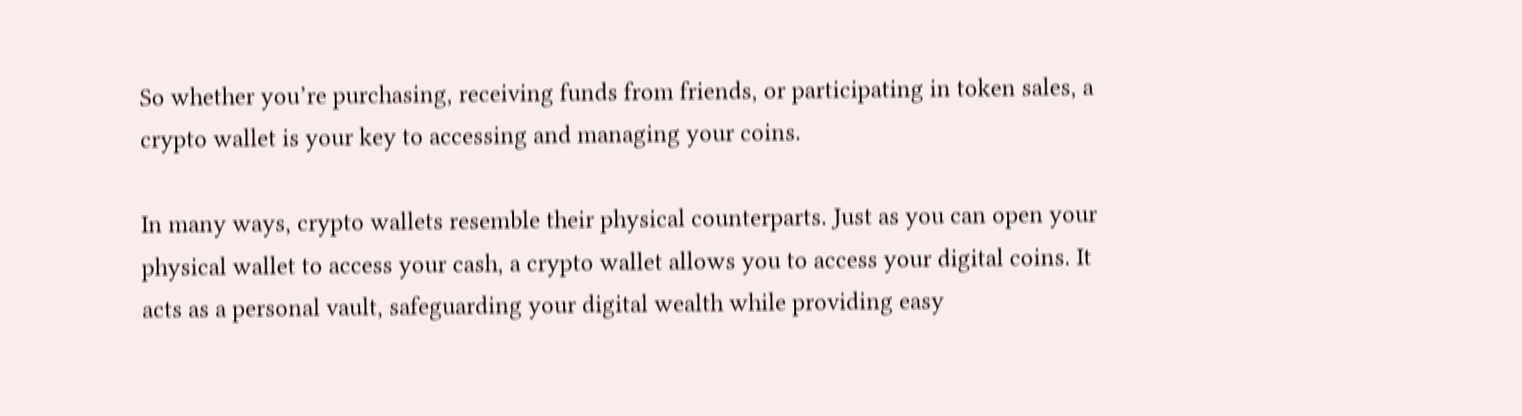So whether you’re purchasing, receiving funds from friends, or participating in token sales, a crypto wallet is your key to accessing and managing your coins.

In many ways, crypto wallets resemble their physical counterparts. Just as you can open your physical wallet to access your cash, a crypto wallet allows you to access your digital coins. It acts as a personal vault, safeguarding your digital wealth while providing easy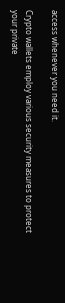access whenever you need it.

Crypto wallets employ various security measures to protect your private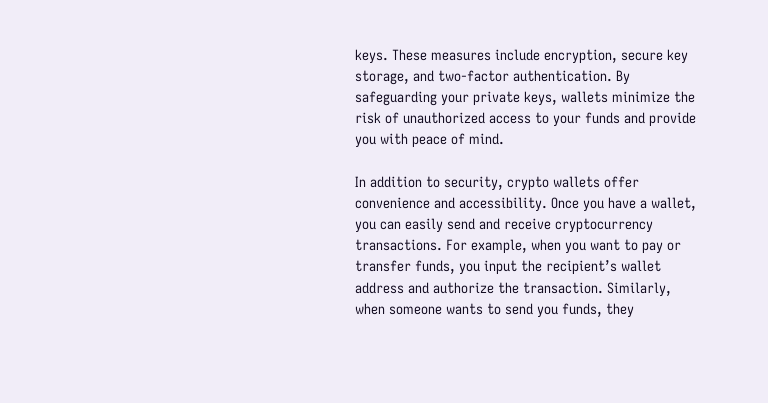keys. These measures include encryption, secure key storage, and two-factor authentication. By safeguarding your private keys, wallets minimize the risk of unauthorized access to your funds and provide you with peace of mind.

In addition to security, crypto wallets offer convenience and accessibility. Once you have a wallet, you can easily send and receive cryptocurrency transactions. For example, when you want to pay or transfer funds, you input the recipient’s wallet address and authorize the transaction. Similarly, when someone wants to send you funds, they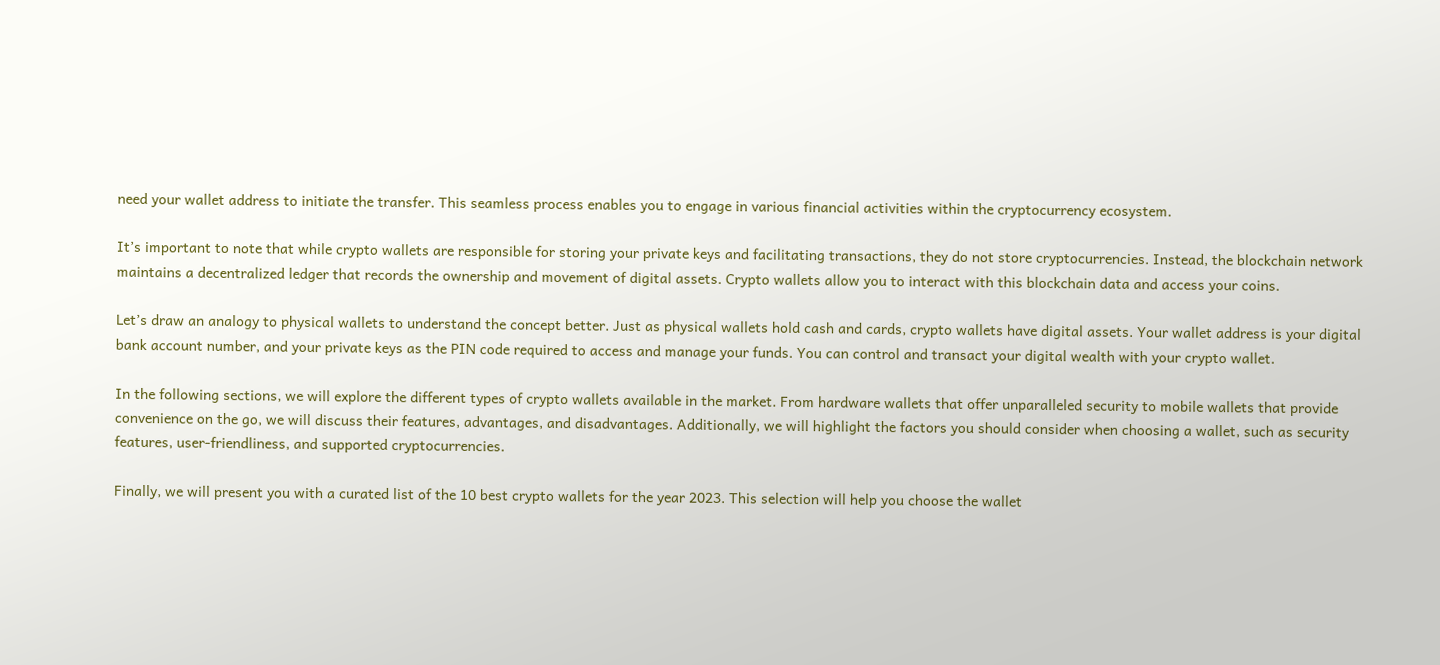need your wallet address to initiate the transfer. This seamless process enables you to engage in various financial activities within the cryptocurrency ecosystem.

It’s important to note that while crypto wallets are responsible for storing your private keys and facilitating transactions, they do not store cryptocurrencies. Instead, the blockchain network maintains a decentralized ledger that records the ownership and movement of digital assets. Crypto wallets allow you to interact with this blockchain data and access your coins.

Let’s draw an analogy to physical wallets to understand the concept better. Just as physical wallets hold cash and cards, crypto wallets have digital assets. Your wallet address is your digital bank account number, and your private keys as the PIN code required to access and manage your funds. You can control and transact your digital wealth with your crypto wallet.

In the following sections, we will explore the different types of crypto wallets available in the market. From hardware wallets that offer unparalleled security to mobile wallets that provide convenience on the go, we will discuss their features, advantages, and disadvantages. Additionally, we will highlight the factors you should consider when choosing a wallet, such as security features, user-friendliness, and supported cryptocurrencies.

Finally, we will present you with a curated list of the 10 best crypto wallets for the year 2023. This selection will help you choose the wallet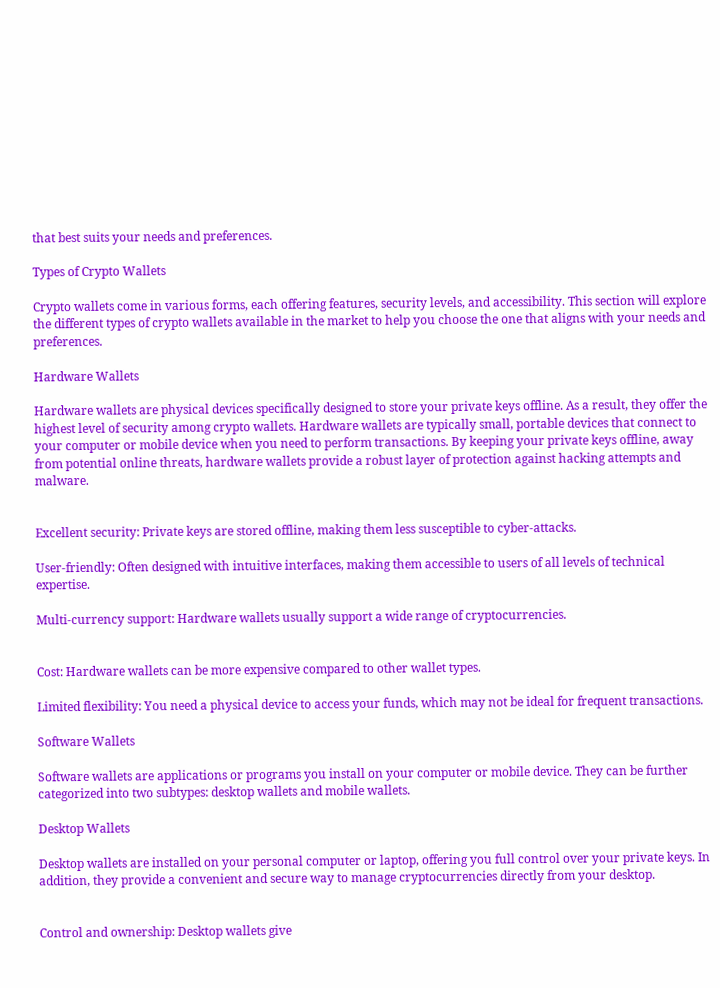that best suits your needs and preferences.

Types of Crypto Wallets

Crypto wallets come in various forms, each offering features, security levels, and accessibility. This section will explore the different types of crypto wallets available in the market to help you choose the one that aligns with your needs and preferences.

Hardware Wallets

Hardware wallets are physical devices specifically designed to store your private keys offline. As a result, they offer the highest level of security among crypto wallets. Hardware wallets are typically small, portable devices that connect to your computer or mobile device when you need to perform transactions. By keeping your private keys offline, away from potential online threats, hardware wallets provide a robust layer of protection against hacking attempts and malware.


Excellent security: Private keys are stored offline, making them less susceptible to cyber-attacks.

User-friendly: Often designed with intuitive interfaces, making them accessible to users of all levels of technical expertise.

Multi-currency support: Hardware wallets usually support a wide range of cryptocurrencies.


Cost: Hardware wallets can be more expensive compared to other wallet types.

Limited flexibility: You need a physical device to access your funds, which may not be ideal for frequent transactions.

Software Wallets

Software wallets are applications or programs you install on your computer or mobile device. They can be further categorized into two subtypes: desktop wallets and mobile wallets.

Desktop Wallets

Desktop wallets are installed on your personal computer or laptop, offering you full control over your private keys. In addition, they provide a convenient and secure way to manage cryptocurrencies directly from your desktop.


Control and ownership: Desktop wallets give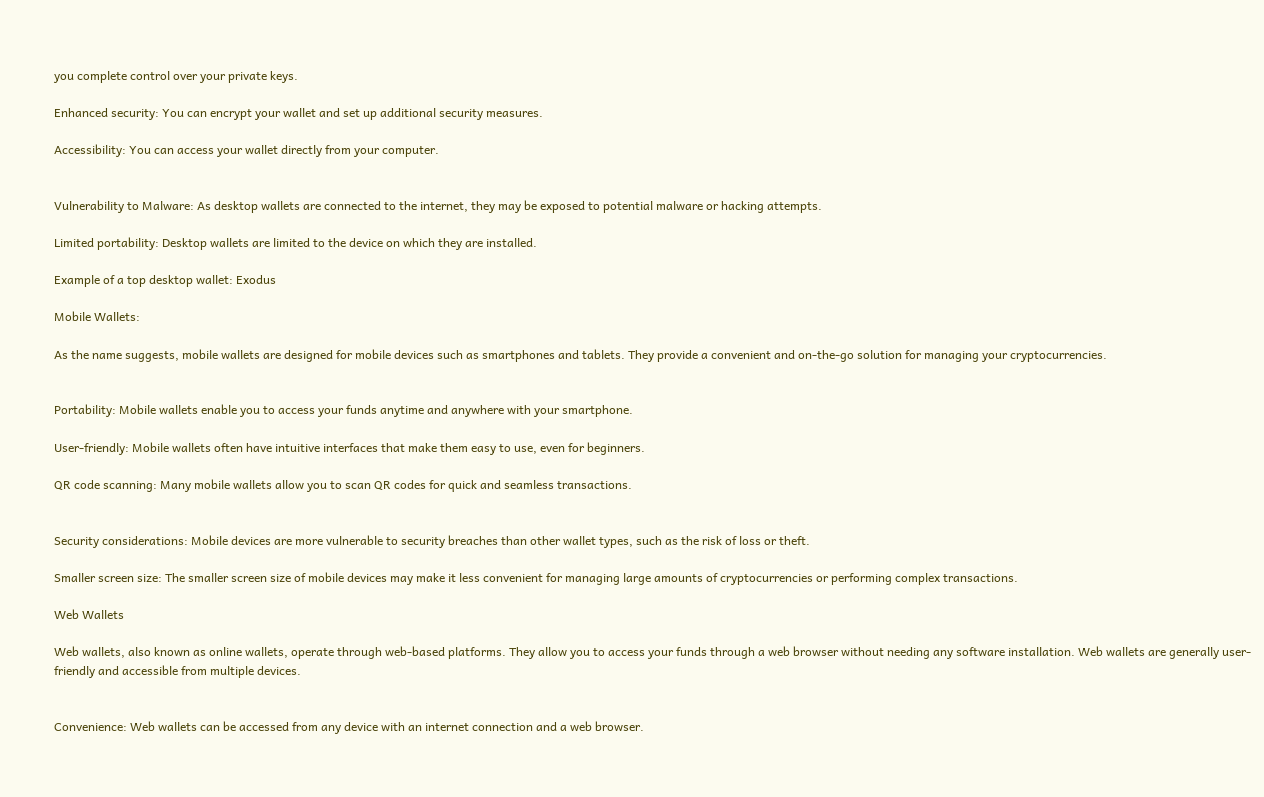you complete control over your private keys.

Enhanced security: You can encrypt your wallet and set up additional security measures.

Accessibility: You can access your wallet directly from your computer.


Vulnerability to Malware: As desktop wallets are connected to the internet, they may be exposed to potential malware or hacking attempts.

Limited portability: Desktop wallets are limited to the device on which they are installed.

Example of a top desktop wallet: Exodus

Mobile Wallets:

As the name suggests, mobile wallets are designed for mobile devices such as smartphones and tablets. They provide a convenient and on-the-go solution for managing your cryptocurrencies.


Portability: Mobile wallets enable you to access your funds anytime and anywhere with your smartphone.

User-friendly: Mobile wallets often have intuitive interfaces that make them easy to use, even for beginners.

QR code scanning: Many mobile wallets allow you to scan QR codes for quick and seamless transactions.


Security considerations: Mobile devices are more vulnerable to security breaches than other wallet types, such as the risk of loss or theft.

Smaller screen size: The smaller screen size of mobile devices may make it less convenient for managing large amounts of cryptocurrencies or performing complex transactions.

Web Wallets

Web wallets, also known as online wallets, operate through web-based platforms. They allow you to access your funds through a web browser without needing any software installation. Web wallets are generally user-friendly and accessible from multiple devices.


Convenience: Web wallets can be accessed from any device with an internet connection and a web browser.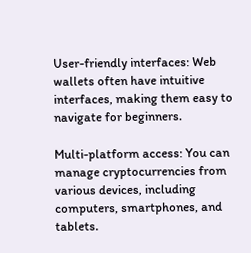User-friendly interfaces: Web wallets often have intuitive interfaces, making them easy to navigate for beginners.

Multi-platform access: You can manage cryptocurrencies from various devices, including computers, smartphones, and tablets.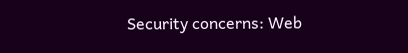Security concerns: Web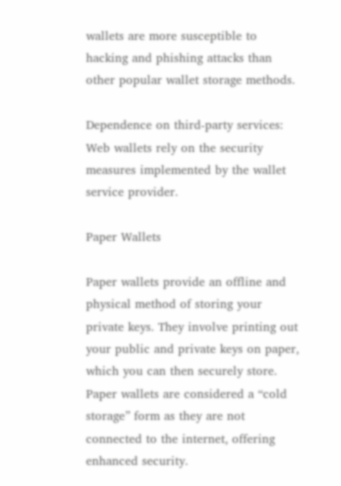wallets are more susceptible to hacking and phishing attacks than other popular wallet storage methods.

Dependence on third-party services: Web wallets rely on the security measures implemented by the wallet service provider.

Paper Wallets

Paper wallets provide an offline and physical method of storing your private keys. They involve printing out your public and private keys on paper, which you can then securely store. Paper wallets are considered a “cold storage” form as they are not connected to the internet, offering enhanced security.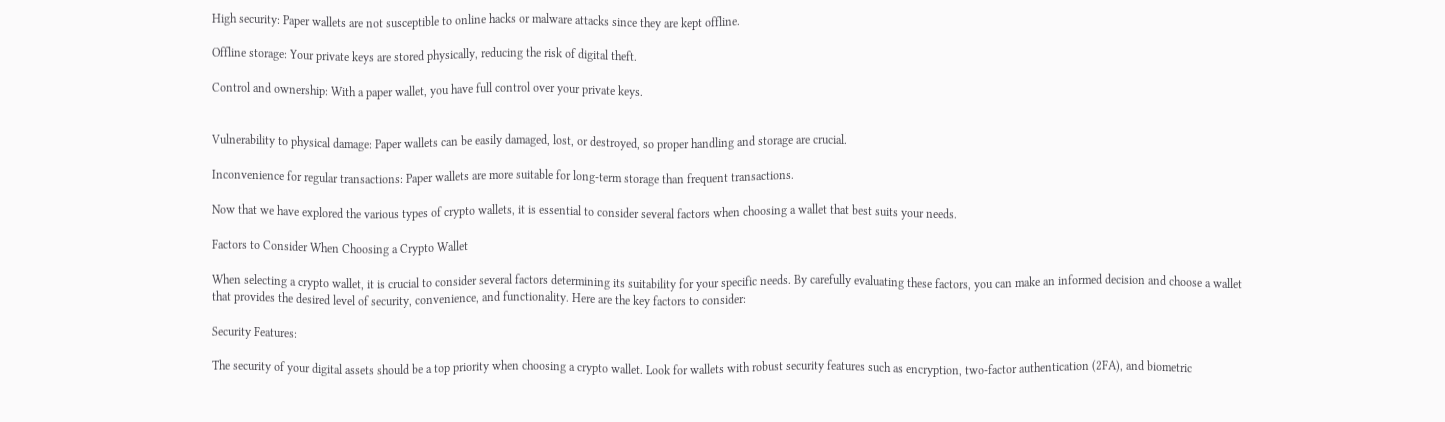High security: Paper wallets are not susceptible to online hacks or malware attacks since they are kept offline.

Offline storage: Your private keys are stored physically, reducing the risk of digital theft.

Control and ownership: With a paper wallet, you have full control over your private keys.


Vulnerability to physical damage: Paper wallets can be easily damaged, lost, or destroyed, so proper handling and storage are crucial.

Inconvenience for regular transactions: Paper wallets are more suitable for long-term storage than frequent transactions.

Now that we have explored the various types of crypto wallets, it is essential to consider several factors when choosing a wallet that best suits your needs.

Factors to Consider When Choosing a Crypto Wallet

When selecting a crypto wallet, it is crucial to consider several factors determining its suitability for your specific needs. By carefully evaluating these factors, you can make an informed decision and choose a wallet that provides the desired level of security, convenience, and functionality. Here are the key factors to consider:

Security Features:

The security of your digital assets should be a top priority when choosing a crypto wallet. Look for wallets with robust security features such as encryption, two-factor authentication (2FA), and biometric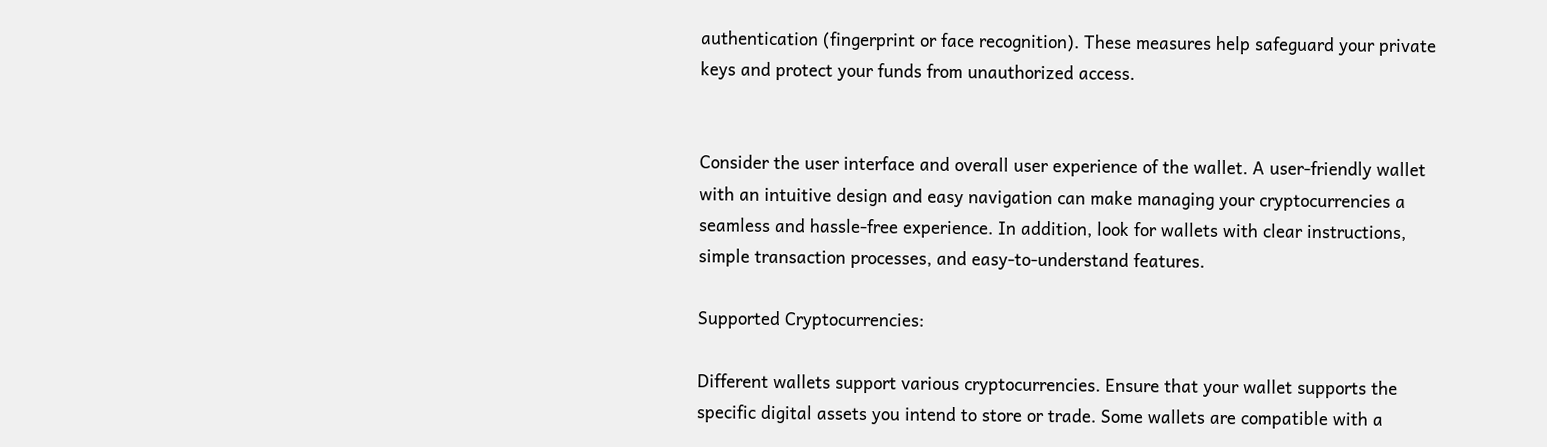authentication (fingerprint or face recognition). These measures help safeguard your private keys and protect your funds from unauthorized access.


Consider the user interface and overall user experience of the wallet. A user-friendly wallet with an intuitive design and easy navigation can make managing your cryptocurrencies a seamless and hassle-free experience. In addition, look for wallets with clear instructions, simple transaction processes, and easy-to-understand features.

Supported Cryptocurrencies:

Different wallets support various cryptocurrencies. Ensure that your wallet supports the specific digital assets you intend to store or trade. Some wallets are compatible with a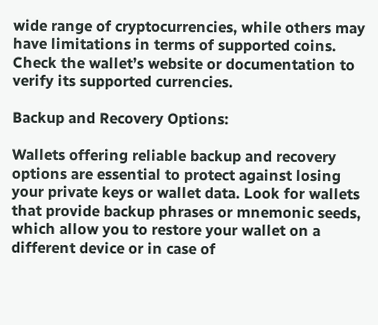wide range of cryptocurrencies, while others may have limitations in terms of supported coins. Check the wallet’s website or documentation to verify its supported currencies.

Backup and Recovery Options:

Wallets offering reliable backup and recovery options are essential to protect against losing your private keys or wallet data. Look for wallets that provide backup phrases or mnemonic seeds, which allow you to restore your wallet on a different device or in case of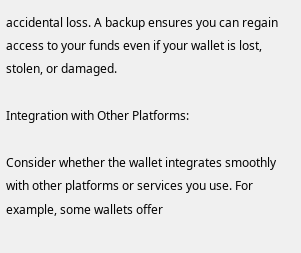accidental loss. A backup ensures you can regain access to your funds even if your wallet is lost, stolen, or damaged.

Integration with Other Platforms:

Consider whether the wallet integrates smoothly with other platforms or services you use. For example, some wallets offer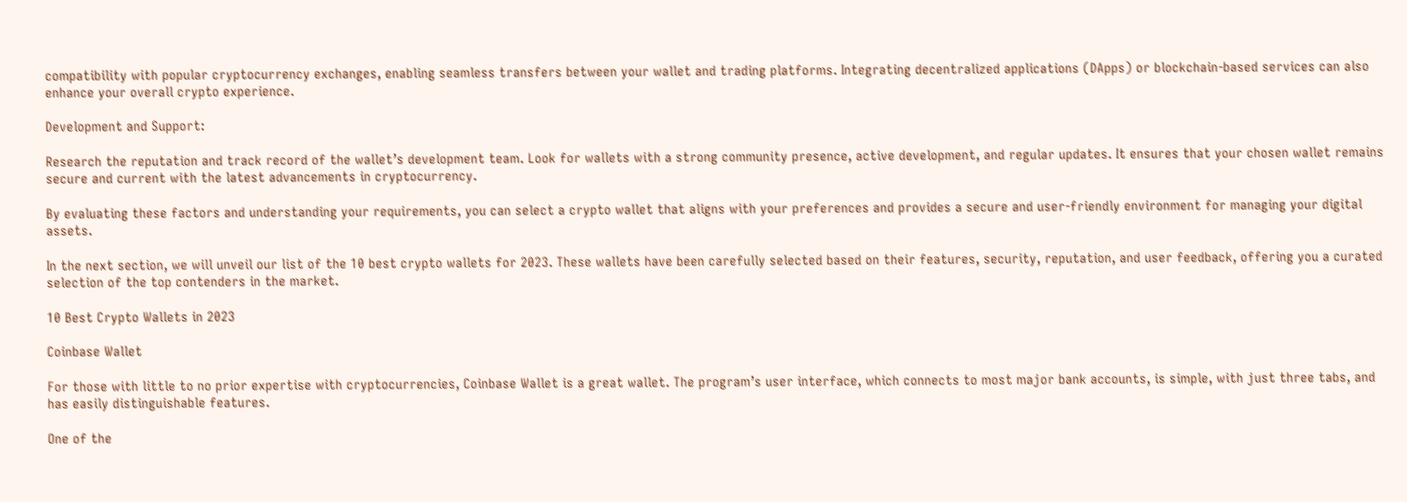compatibility with popular cryptocurrency exchanges, enabling seamless transfers between your wallet and trading platforms. Integrating decentralized applications (DApps) or blockchain-based services can also enhance your overall crypto experience.

Development and Support:

Research the reputation and track record of the wallet’s development team. Look for wallets with a strong community presence, active development, and regular updates. It ensures that your chosen wallet remains secure and current with the latest advancements in cryptocurrency.

By evaluating these factors and understanding your requirements, you can select a crypto wallet that aligns with your preferences and provides a secure and user-friendly environment for managing your digital assets.

In the next section, we will unveil our list of the 10 best crypto wallets for 2023. These wallets have been carefully selected based on their features, security, reputation, and user feedback, offering you a curated selection of the top contenders in the market.

10 Best Crypto Wallets in 2023

Coinbase Wallet

For those with little to no prior expertise with cryptocurrencies, Coinbase Wallet is a great wallet. The program’s user interface, which connects to most major bank accounts, is simple, with just three tabs, and has easily distinguishable features.

One of the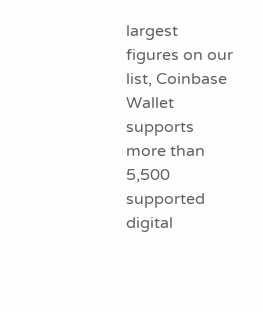largest figures on our list, Coinbase Wallet supports more than 5,500 supported digital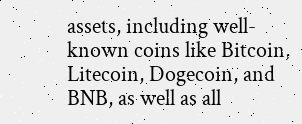assets, including well-known coins like Bitcoin, Litecoin, Dogecoin, and BNB, as well as all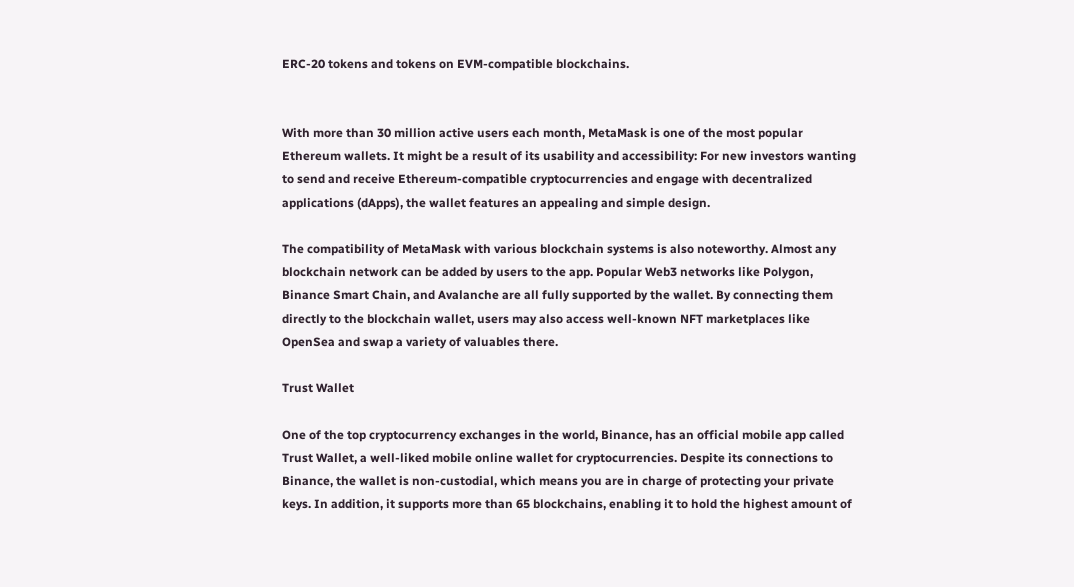ERC-20 tokens and tokens on EVM-compatible blockchains.


With more than 30 million active users each month, MetaMask is one of the most popular Ethereum wallets. It might be a result of its usability and accessibility: For new investors wanting to send and receive Ethereum-compatible cryptocurrencies and engage with decentralized applications (dApps), the wallet features an appealing and simple design.

The compatibility of MetaMask with various blockchain systems is also noteworthy. Almost any blockchain network can be added by users to the app. Popular Web3 networks like Polygon, Binance Smart Chain, and Avalanche are all fully supported by the wallet. By connecting them directly to the blockchain wallet, users may also access well-known NFT marketplaces like OpenSea and swap a variety of valuables there.

Trust Wallet

One of the top cryptocurrency exchanges in the world, Binance, has an official mobile app called Trust Wallet, a well-liked mobile online wallet for cryptocurrencies. Despite its connections to Binance, the wallet is non-custodial, which means you are in charge of protecting your private keys. In addition, it supports more than 65 blockchains, enabling it to hold the highest amount of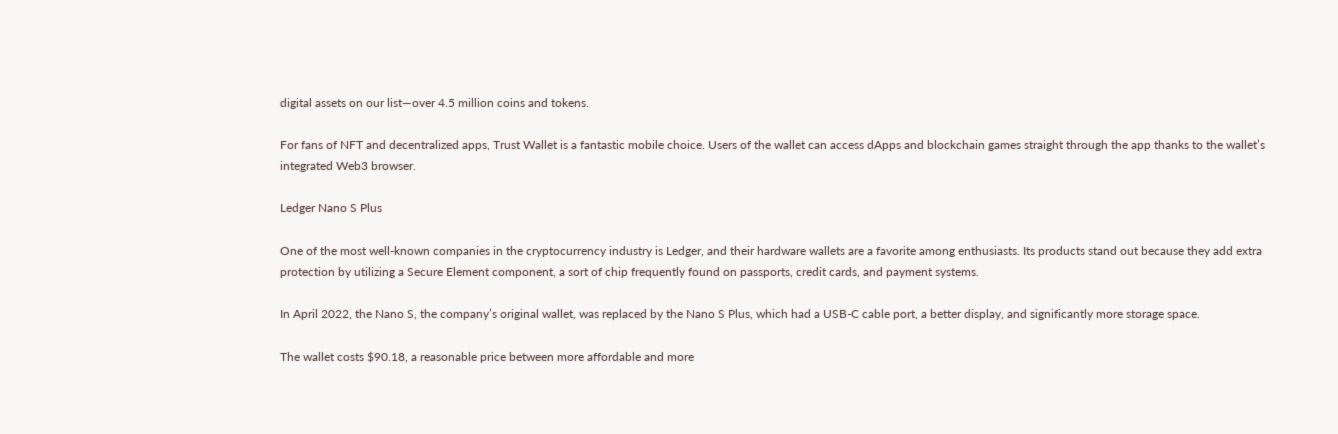digital assets on our list—over 4.5 million coins and tokens.

For fans of NFT and decentralized apps, Trust Wallet is a fantastic mobile choice. Users of the wallet can access dApps and blockchain games straight through the app thanks to the wallet’s integrated Web3 browser.

Ledger Nano S Plus

One of the most well-known companies in the cryptocurrency industry is Ledger, and their hardware wallets are a favorite among enthusiasts. Its products stand out because they add extra protection by utilizing a Secure Element component, a sort of chip frequently found on passports, credit cards, and payment systems.

In April 2022, the Nano S, the company’s original wallet, was replaced by the Nano S Plus, which had a USB-C cable port, a better display, and significantly more storage space.

The wallet costs $90.18, a reasonable price between more affordable and more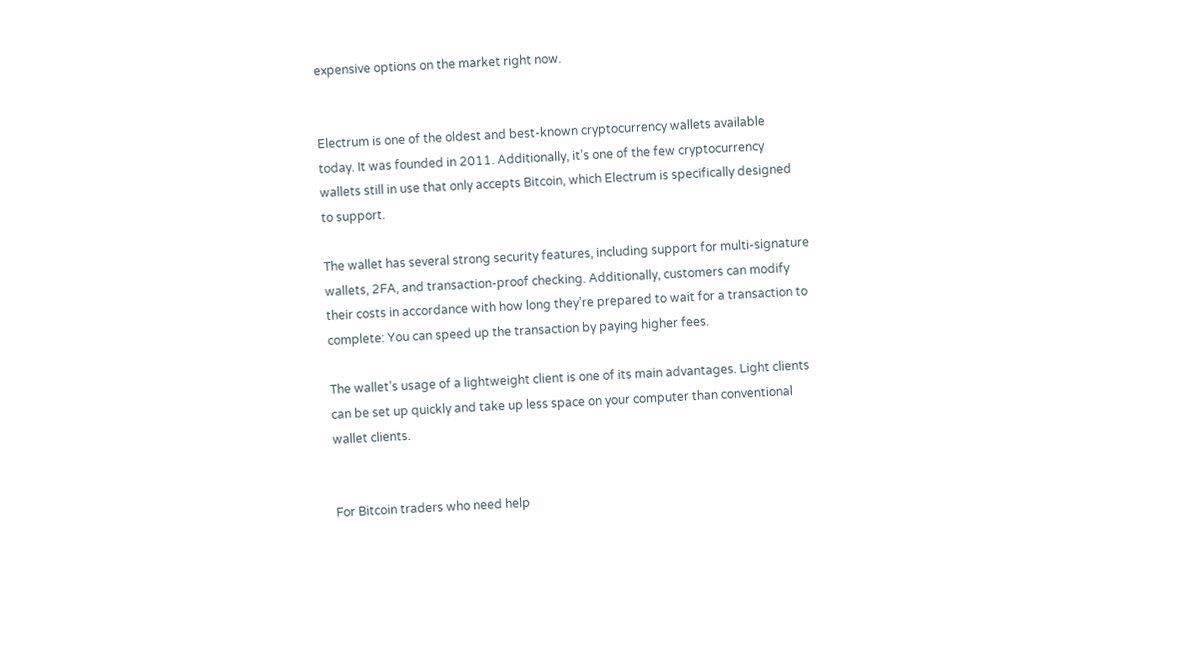expensive options on the market right now.


Electrum is one of the oldest and best-known cryptocurrency wallets available today. It was founded in 2011. Additionally, it’s one of the few cryptocurrency wallets still in use that only accepts Bitcoin, which Electrum is specifically designed to support.

The wallet has several strong security features, including support for multi-signature wallets, 2FA, and transaction-proof checking. Additionally, customers can modify their costs in accordance with how long they’re prepared to wait for a transaction to complete: You can speed up the transaction by paying higher fees.

The wallet’s usage of a lightweight client is one of its main advantages. Light clients can be set up quickly and take up less space on your computer than conventional wallet clients.


For Bitcoin traders who need help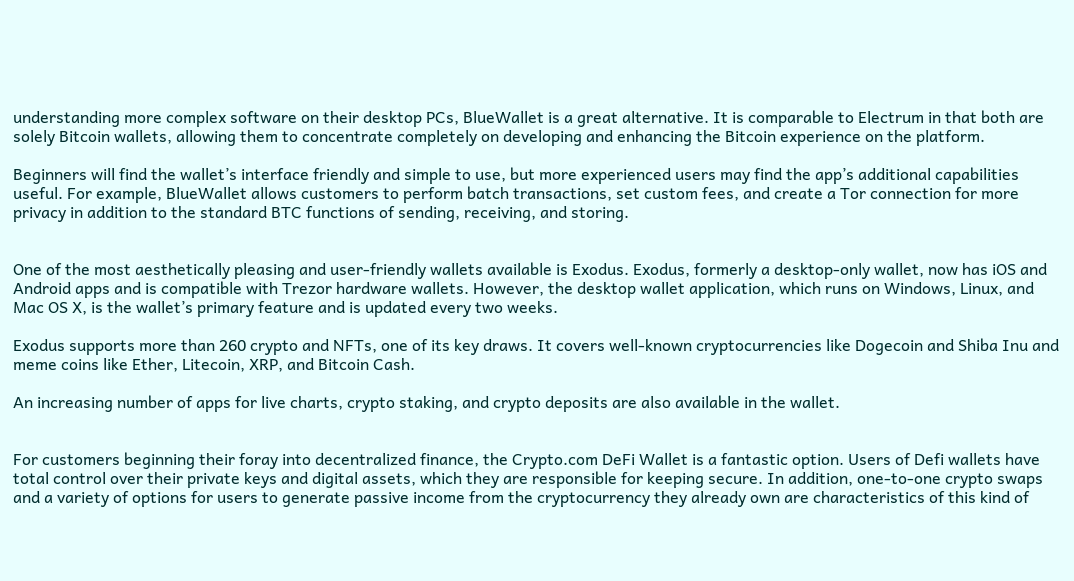understanding more complex software on their desktop PCs, BlueWallet is a great alternative. It is comparable to Electrum in that both are solely Bitcoin wallets, allowing them to concentrate completely on developing and enhancing the Bitcoin experience on the platform.

Beginners will find the wallet’s interface friendly and simple to use, but more experienced users may find the app’s additional capabilities useful. For example, BlueWallet allows customers to perform batch transactions, set custom fees, and create a Tor connection for more privacy in addition to the standard BTC functions of sending, receiving, and storing.


One of the most aesthetically pleasing and user-friendly wallets available is Exodus. Exodus, formerly a desktop-only wallet, now has iOS and Android apps and is compatible with Trezor hardware wallets. However, the desktop wallet application, which runs on Windows, Linux, and Mac OS X, is the wallet’s primary feature and is updated every two weeks.

Exodus supports more than 260 crypto and NFTs, one of its key draws. It covers well-known cryptocurrencies like Dogecoin and Shiba Inu and meme coins like Ether, Litecoin, XRP, and Bitcoin Cash.

An increasing number of apps for live charts, crypto staking, and crypto deposits are also available in the wallet.


For customers beginning their foray into decentralized finance, the Crypto.com DeFi Wallet is a fantastic option. Users of Defi wallets have total control over their private keys and digital assets, which they are responsible for keeping secure. In addition, one-to-one crypto swaps and a variety of options for users to generate passive income from the cryptocurrency they already own are characteristics of this kind of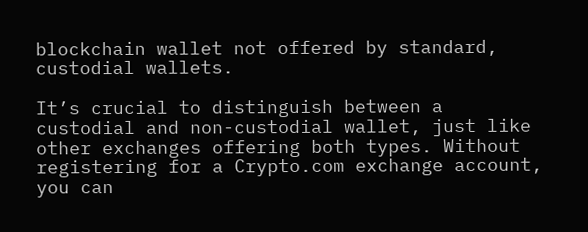blockchain wallet not offered by standard, custodial wallets.

It’s crucial to distinguish between a custodial and non-custodial wallet, just like other exchanges offering both types. Without registering for a Crypto.com exchange account, you can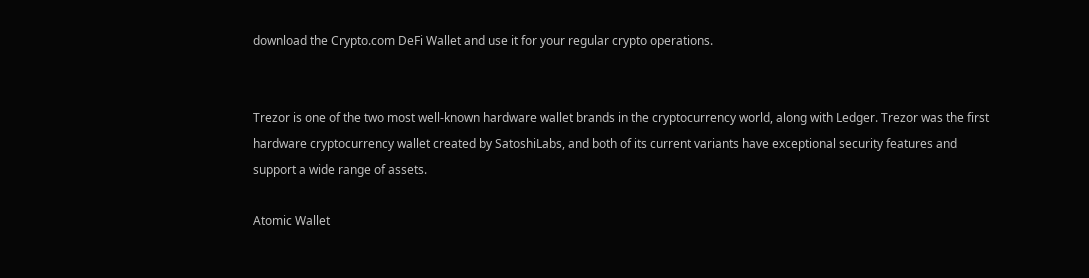download the Crypto.com DeFi Wallet and use it for your regular crypto operations.


Trezor is one of the two most well-known hardware wallet brands in the cryptocurrency world, along with Ledger. Trezor was the first hardware cryptocurrency wallet created by SatoshiLabs, and both of its current variants have exceptional security features and support a wide range of assets.

Atomic Wallet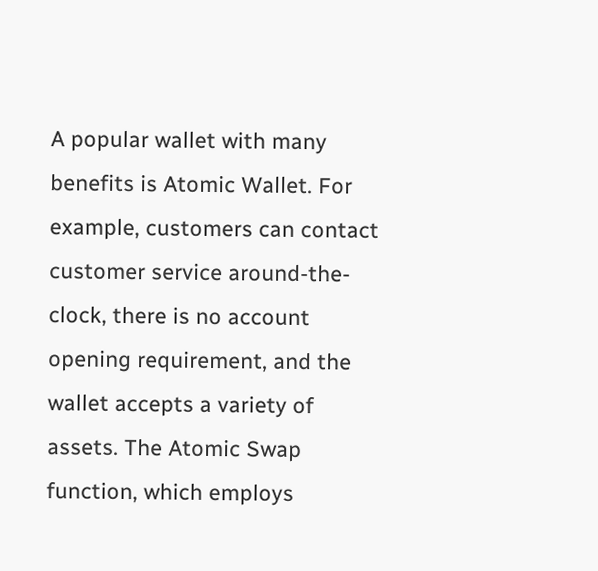A popular wallet with many benefits is Atomic Wallet. For example, customers can contact customer service around-the-clock, there is no account opening requirement, and the wallet accepts a variety of assets. The Atomic Swap function, which employs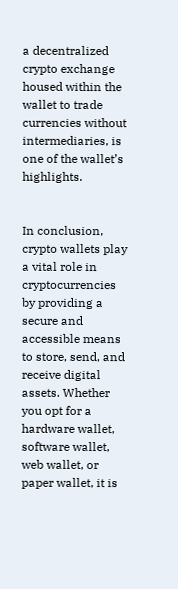a decentralized crypto exchange housed within the wallet to trade currencies without intermediaries, is one of the wallet’s highlights.


In conclusion, crypto wallets play a vital role in cryptocurrencies by providing a secure and accessible means to store, send, and receive digital assets. Whether you opt for a hardware wallet, software wallet, web wallet, or paper wallet, it is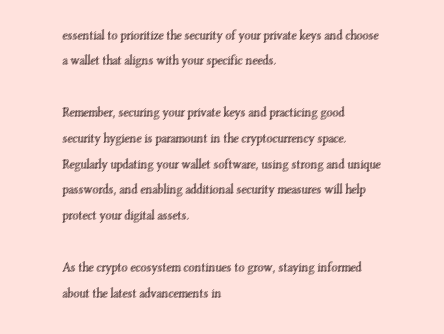essential to prioritize the security of your private keys and choose a wallet that aligns with your specific needs.

Remember, securing your private keys and practicing good security hygiene is paramount in the cryptocurrency space. Regularly updating your wallet software, using strong and unique passwords, and enabling additional security measures will help protect your digital assets.

As the crypto ecosystem continues to grow, staying informed about the latest advancements in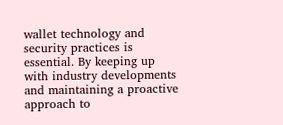wallet technology and security practices is essential. By keeping up with industry developments and maintaining a proactive approach to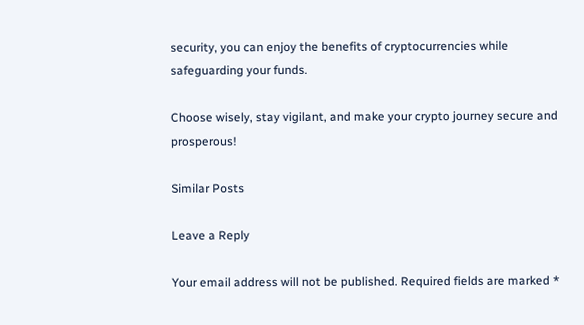security, you can enjoy the benefits of cryptocurrencies while safeguarding your funds.

Choose wisely, stay vigilant, and make your crypto journey secure and prosperous!

Similar Posts

Leave a Reply

Your email address will not be published. Required fields are marked *